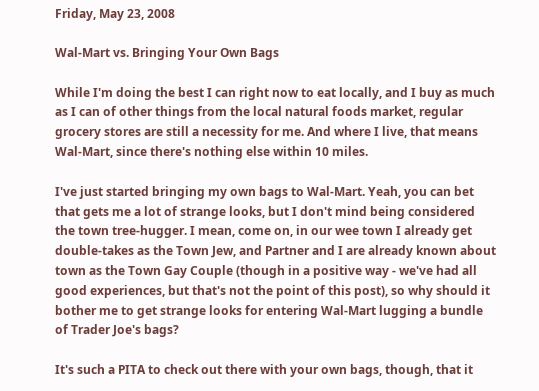Friday, May 23, 2008

Wal-Mart vs. Bringing Your Own Bags

While I'm doing the best I can right now to eat locally, and I buy as much as I can of other things from the local natural foods market, regular grocery stores are still a necessity for me. And where I live, that means Wal-Mart, since there's nothing else within 10 miles.

I've just started bringing my own bags to Wal-Mart. Yeah, you can bet that gets me a lot of strange looks, but I don't mind being considered the town tree-hugger. I mean, come on, in our wee town I already get double-takes as the Town Jew, and Partner and I are already known about town as the Town Gay Couple (though in a positive way - we've had all good experiences, but that's not the point of this post), so why should it bother me to get strange looks for entering Wal-Mart lugging a bundle of Trader Joe's bags?

It's such a PITA to check out there with your own bags, though, that it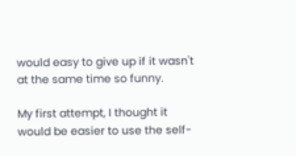would easy to give up if it wasn't at the same time so funny.

My first attempt, I thought it would be easier to use the self-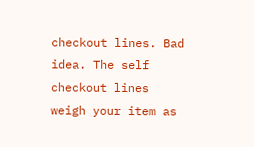checkout lines. Bad idea. The self checkout lines weigh your item as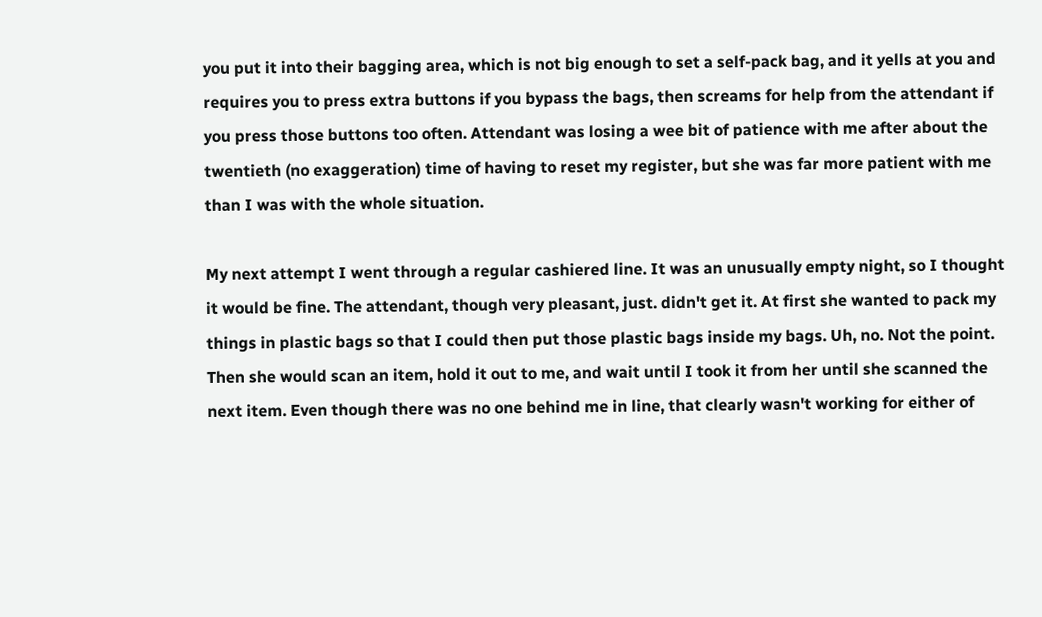you put it into their bagging area, which is not big enough to set a self-pack bag, and it yells at you and requires you to press extra buttons if you bypass the bags, then screams for help from the attendant if you press those buttons too often. Attendant was losing a wee bit of patience with me after about the twentieth (no exaggeration) time of having to reset my register, but she was far more patient with me than I was with the whole situation.

My next attempt I went through a regular cashiered line. It was an unusually empty night, so I thought it would be fine. The attendant, though very pleasant, just. didn't get it. At first she wanted to pack my things in plastic bags so that I could then put those plastic bags inside my bags. Uh, no. Not the point. Then she would scan an item, hold it out to me, and wait until I took it from her until she scanned the next item. Even though there was no one behind me in line, that clearly wasn't working for either of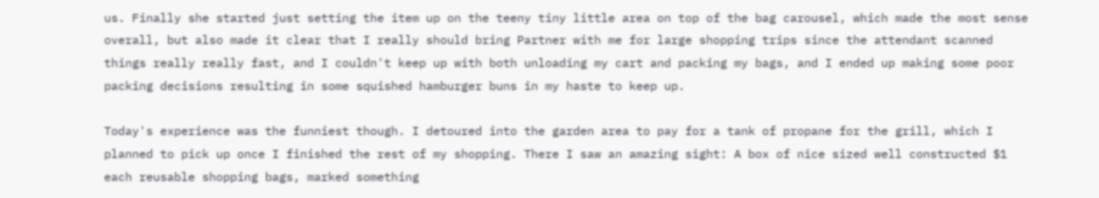us. Finally she started just setting the item up on the teeny tiny little area on top of the bag carousel, which made the most sense overall, but also made it clear that I really should bring Partner with me for large shopping trips since the attendant scanned things really really fast, and I couldn't keep up with both unloading my cart and packing my bags, and I ended up making some poor packing decisions resulting in some squished hamburger buns in my haste to keep up.

Today's experience was the funniest though. I detoured into the garden area to pay for a tank of propane for the grill, which I planned to pick up once I finished the rest of my shopping. There I saw an amazing sight: A box of nice sized well constructed $1 each reusable shopping bags, marked something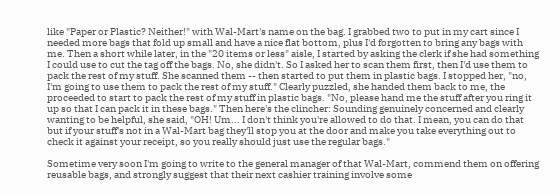like "Paper or Plastic? Neither!" with Wal-Mart's name on the bag. I grabbed two to put in my cart since I needed more bags that fold up small and have a nice flat bottom, plus I'd forgotten to bring any bags with me. Then a short while later, in the "20 items or less" aisle, I started by asking the clerk if she had something I could use to cut the tag off the bags. No, she didn't. So I asked her to scan them first, then I'd use them to pack the rest of my stuff. She scanned them -- then started to put them in plastic bags. I stopped her, "no, I'm going to use them to pack the rest of my stuff." Clearly puzzled, she handed them back to me, the proceeded to start to pack the rest of my stuff in plastic bags. "No, please hand me the stuff after you ring it up so that I can pack it in these bags." Then here's the clincher: Sounding genuinely concerned and clearly wanting to be helpful, she said, "OH! Um... I don't think you're allowed to do that. I mean, you can do that but if your stuff's not in a Wal-Mart bag they'll stop you at the door and make you take everything out to check it against your receipt, so you really should just use the regular bags."

Sometime very soon I'm going to write to the general manager of that Wal-Mart, commend them on offering reusable bags, and strongly suggest that their next cashier training involve some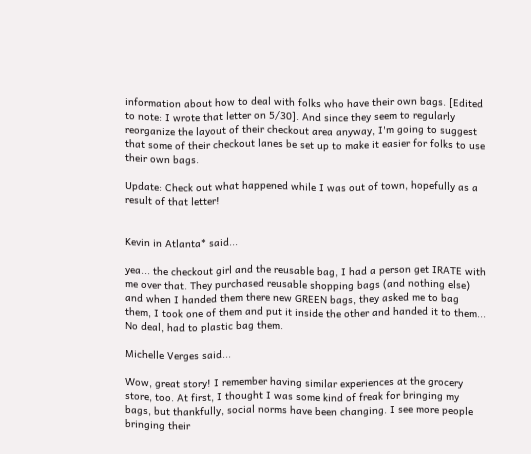information about how to deal with folks who have their own bags. [Edited to note: I wrote that letter on 5/30]. And since they seem to regularly reorganize the layout of their checkout area anyway, I'm going to suggest that some of their checkout lanes be set up to make it easier for folks to use their own bags.

Update: Check out what happened while I was out of town, hopefully as a result of that letter!


Kevin in Atlanta* said...

yea... the checkout girl and the reusable bag, I had a person get IRATE with me over that. They purchased reusable shopping bags (and nothing else) and when I handed them there new GREEN bags, they asked me to bag them, I took one of them and put it inside the other and handed it to them... No deal, had to plastic bag them.

Michelle Verges said...

Wow, great story! I remember having similar experiences at the grocery store, too. At first, I thought I was some kind of freak for bringing my bags, but thankfully, social norms have been changing. I see more people bringing their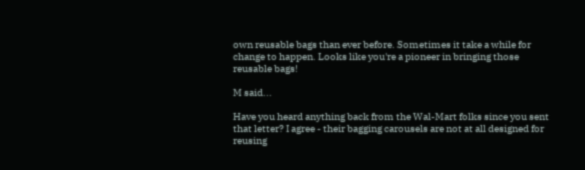own reusable bags than ever before. Sometimes it take a while for change to happen. Looks like you're a pioneer in bringing those reusable bags!

M said...

Have you heard anything back from the Wal-Mart folks since you sent that letter? I agree - their bagging carousels are not at all designed for reusing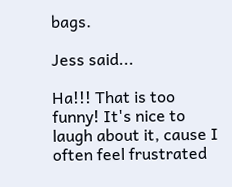bags.

Jess said...

Ha!!! That is too funny! It's nice to laugh about it, cause I often feel frustrated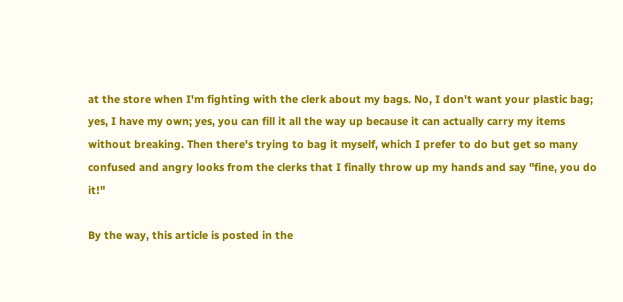at the store when I'm fighting with the clerk about my bags. No, I don't want your plastic bag; yes, I have my own; yes, you can fill it all the way up because it can actually carry my items without breaking. Then there's trying to bag it myself, which I prefer to do but get so many confused and angry looks from the clerks that I finally throw up my hands and say "fine, you do it!"

By the way, this article is posted in the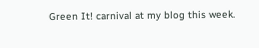Green It! carnival at my blog this week.